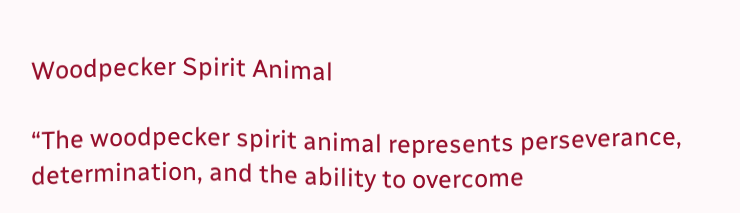Woodpecker Spirit Animal

“The woodpecker spirit animal represents perseverance, determination, and the ability to overcome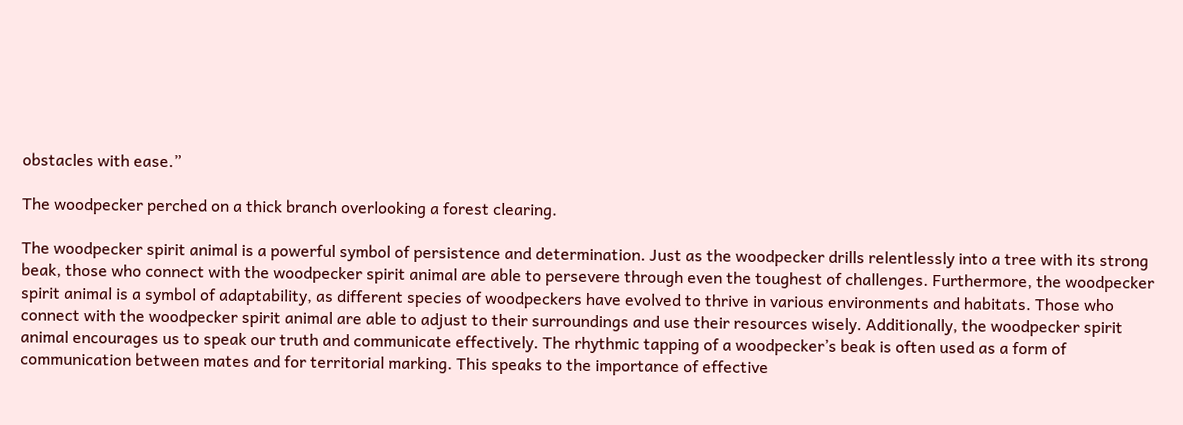obstacles with ease.”

The woodpecker perched on a thick branch overlooking a forest clearing.

The woodpecker spirit animal is a powerful symbol of persistence and determination. Just as the woodpecker drills relentlessly into a tree with its strong beak, those who connect with the woodpecker spirit animal are able to persevere through even the toughest of challenges. Furthermore, the woodpecker spirit animal is a symbol of adaptability, as different species of woodpeckers have evolved to thrive in various environments and habitats. Those who connect with the woodpecker spirit animal are able to adjust to their surroundings and use their resources wisely. Additionally, the woodpecker spirit animal encourages us to speak our truth and communicate effectively. The rhythmic tapping of a woodpecker’s beak is often used as a form of communication between mates and for territorial marking. This speaks to the importance of effective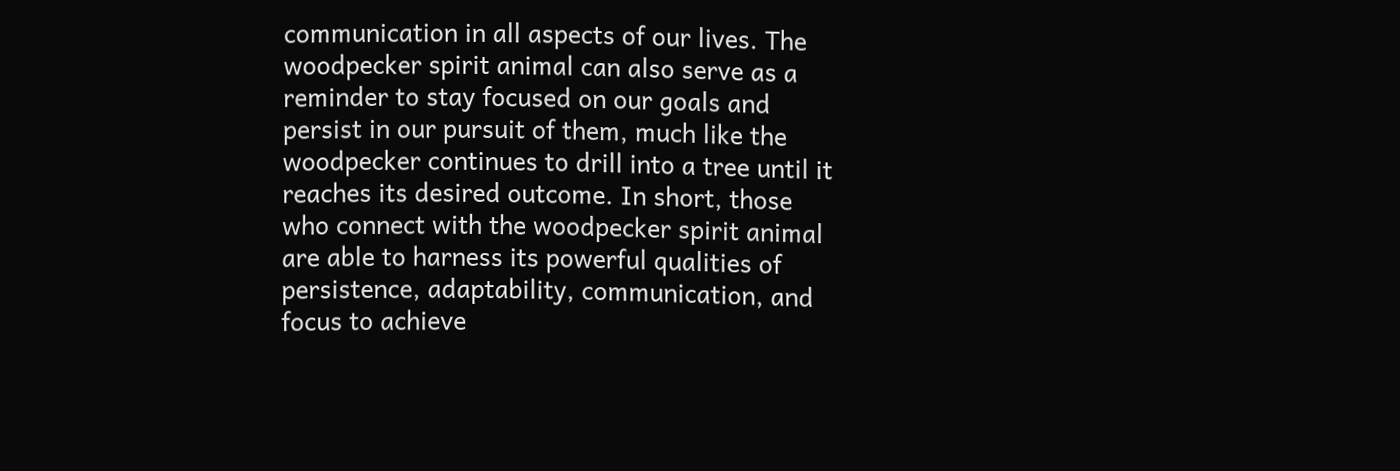communication in all aspects of our lives. The woodpecker spirit animal can also serve as a reminder to stay focused on our goals and persist in our pursuit of them, much like the woodpecker continues to drill into a tree until it reaches its desired outcome. In short, those who connect with the woodpecker spirit animal are able to harness its powerful qualities of persistence, adaptability, communication, and focus to achieve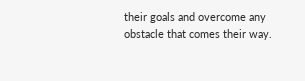their goals and overcome any obstacle that comes their way.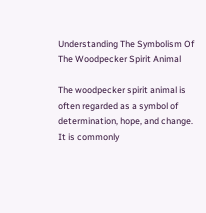Understanding The Symbolism Of The Woodpecker Spirit Animal

The woodpecker spirit animal is often regarded as a symbol of determination, hope, and change. It is commonly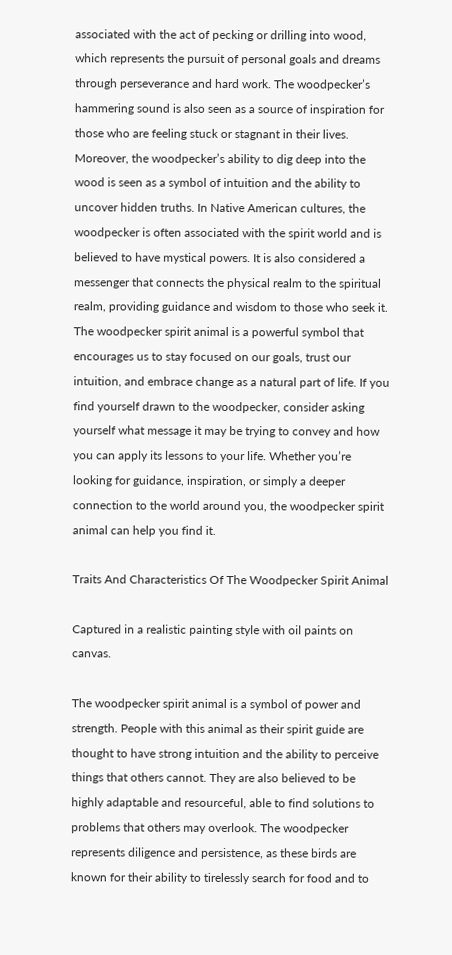associated with the act of pecking or drilling into wood, which represents the pursuit of personal goals and dreams through perseverance and hard work. The woodpecker’s hammering sound is also seen as a source of inspiration for those who are feeling stuck or stagnant in their lives. Moreover, the woodpecker’s ability to dig deep into the wood is seen as a symbol of intuition and the ability to uncover hidden truths. In Native American cultures, the woodpecker is often associated with the spirit world and is believed to have mystical powers. It is also considered a messenger that connects the physical realm to the spiritual realm, providing guidance and wisdom to those who seek it. The woodpecker spirit animal is a powerful symbol that encourages us to stay focused on our goals, trust our intuition, and embrace change as a natural part of life. If you find yourself drawn to the woodpecker, consider asking yourself what message it may be trying to convey and how you can apply its lessons to your life. Whether you’re looking for guidance, inspiration, or simply a deeper connection to the world around you, the woodpecker spirit animal can help you find it.

Traits And Characteristics Of The Woodpecker Spirit Animal

Captured in a realistic painting style with oil paints on canvas.

The woodpecker spirit animal is a symbol of power and strength. People with this animal as their spirit guide are thought to have strong intuition and the ability to perceive things that others cannot. They are also believed to be highly adaptable and resourceful, able to find solutions to problems that others may overlook. The woodpecker represents diligence and persistence, as these birds are known for their ability to tirelessly search for food and to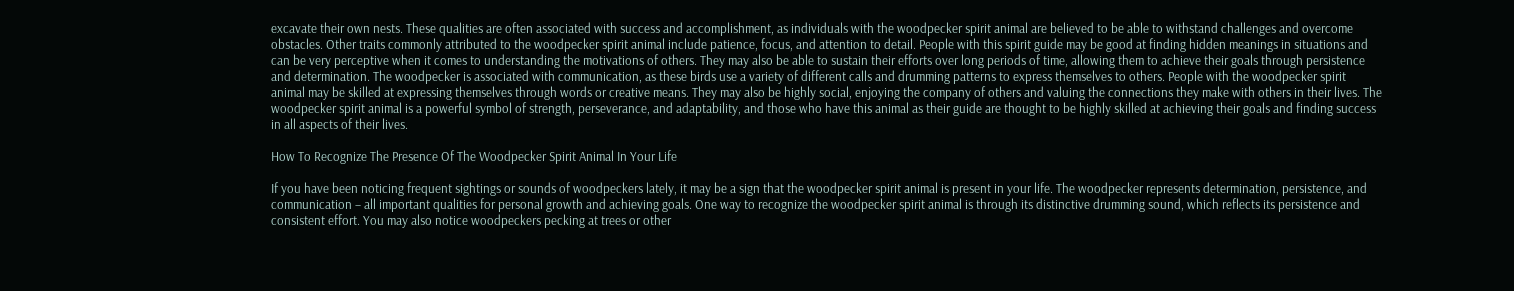excavate their own nests. These qualities are often associated with success and accomplishment, as individuals with the woodpecker spirit animal are believed to be able to withstand challenges and overcome obstacles. Other traits commonly attributed to the woodpecker spirit animal include patience, focus, and attention to detail. People with this spirit guide may be good at finding hidden meanings in situations and can be very perceptive when it comes to understanding the motivations of others. They may also be able to sustain their efforts over long periods of time, allowing them to achieve their goals through persistence and determination. The woodpecker is associated with communication, as these birds use a variety of different calls and drumming patterns to express themselves to others. People with the woodpecker spirit animal may be skilled at expressing themselves through words or creative means. They may also be highly social, enjoying the company of others and valuing the connections they make with others in their lives. The woodpecker spirit animal is a powerful symbol of strength, perseverance, and adaptability, and those who have this animal as their guide are thought to be highly skilled at achieving their goals and finding success in all aspects of their lives.

How To Recognize The Presence Of The Woodpecker Spirit Animal In Your Life

If you have been noticing frequent sightings or sounds of woodpeckers lately, it may be a sign that the woodpecker spirit animal is present in your life. The woodpecker represents determination, persistence, and communication – all important qualities for personal growth and achieving goals. One way to recognize the woodpecker spirit animal is through its distinctive drumming sound, which reflects its persistence and consistent effort. You may also notice woodpeckers pecking at trees or other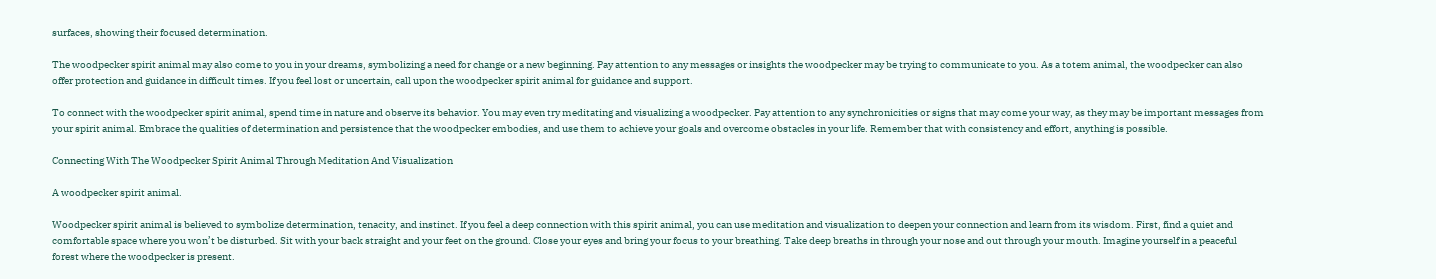surfaces, showing their focused determination.

The woodpecker spirit animal may also come to you in your dreams, symbolizing a need for change or a new beginning. Pay attention to any messages or insights the woodpecker may be trying to communicate to you. As a totem animal, the woodpecker can also offer protection and guidance in difficult times. If you feel lost or uncertain, call upon the woodpecker spirit animal for guidance and support.

To connect with the woodpecker spirit animal, spend time in nature and observe its behavior. You may even try meditating and visualizing a woodpecker. Pay attention to any synchronicities or signs that may come your way, as they may be important messages from your spirit animal. Embrace the qualities of determination and persistence that the woodpecker embodies, and use them to achieve your goals and overcome obstacles in your life. Remember that with consistency and effort, anything is possible.

Connecting With The Woodpecker Spirit Animal Through Meditation And Visualization

A woodpecker spirit animal.

Woodpecker spirit animal is believed to symbolize determination, tenacity, and instinct. If you feel a deep connection with this spirit animal, you can use meditation and visualization to deepen your connection and learn from its wisdom. First, find a quiet and comfortable space where you won’t be disturbed. Sit with your back straight and your feet on the ground. Close your eyes and bring your focus to your breathing. Take deep breaths in through your nose and out through your mouth. Imagine yourself in a peaceful forest where the woodpecker is present.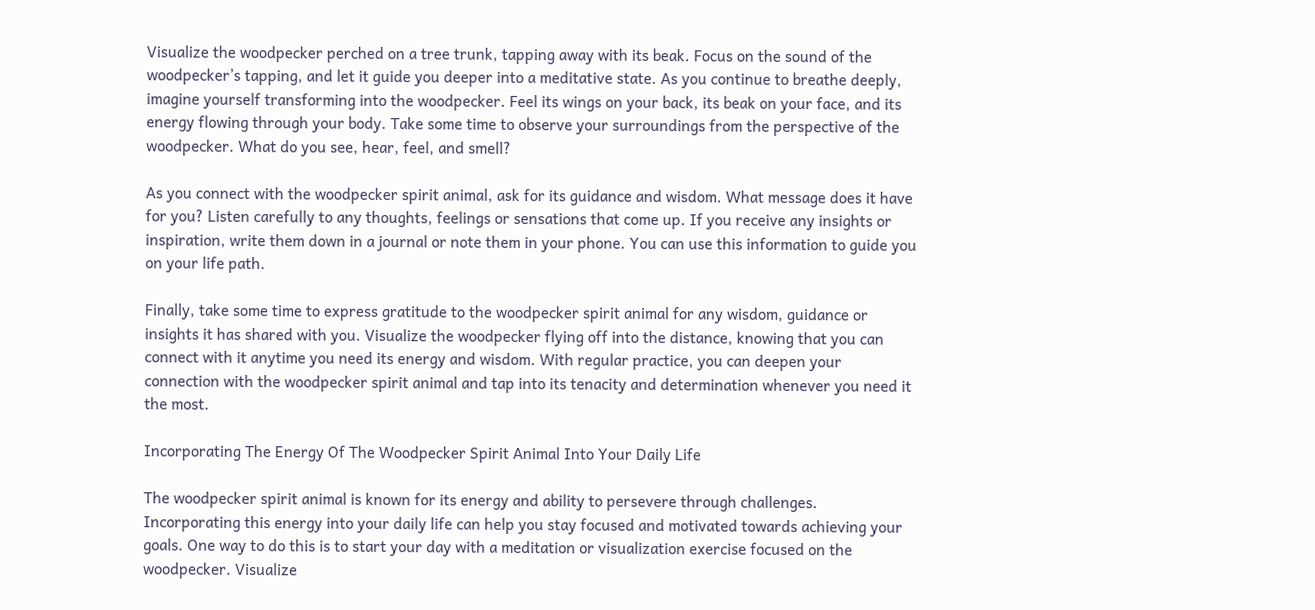Visualize the woodpecker perched on a tree trunk, tapping away with its beak. Focus on the sound of the woodpecker’s tapping, and let it guide you deeper into a meditative state. As you continue to breathe deeply, imagine yourself transforming into the woodpecker. Feel its wings on your back, its beak on your face, and its energy flowing through your body. Take some time to observe your surroundings from the perspective of the woodpecker. What do you see, hear, feel, and smell?

As you connect with the woodpecker spirit animal, ask for its guidance and wisdom. What message does it have for you? Listen carefully to any thoughts, feelings or sensations that come up. If you receive any insights or inspiration, write them down in a journal or note them in your phone. You can use this information to guide you on your life path.

Finally, take some time to express gratitude to the woodpecker spirit animal for any wisdom, guidance or insights it has shared with you. Visualize the woodpecker flying off into the distance, knowing that you can connect with it anytime you need its energy and wisdom. With regular practice, you can deepen your connection with the woodpecker spirit animal and tap into its tenacity and determination whenever you need it the most.

Incorporating The Energy Of The Woodpecker Spirit Animal Into Your Daily Life

The woodpecker spirit animal is known for its energy and ability to persevere through challenges. Incorporating this energy into your daily life can help you stay focused and motivated towards achieving your goals. One way to do this is to start your day with a meditation or visualization exercise focused on the woodpecker. Visualize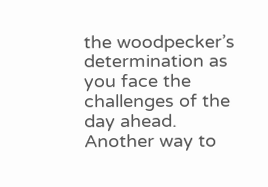the woodpecker’s determination as you face the challenges of the day ahead. Another way to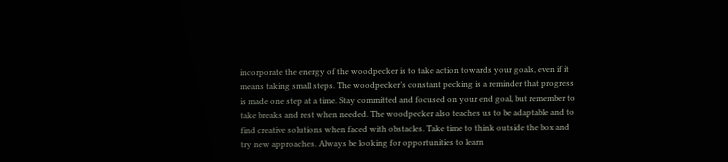incorporate the energy of the woodpecker is to take action towards your goals, even if it means taking small steps. The woodpecker’s constant pecking is a reminder that progress is made one step at a time. Stay committed and focused on your end goal, but remember to take breaks and rest when needed. The woodpecker also teaches us to be adaptable and to find creative solutions when faced with obstacles. Take time to think outside the box and try new approaches. Always be looking for opportunities to learn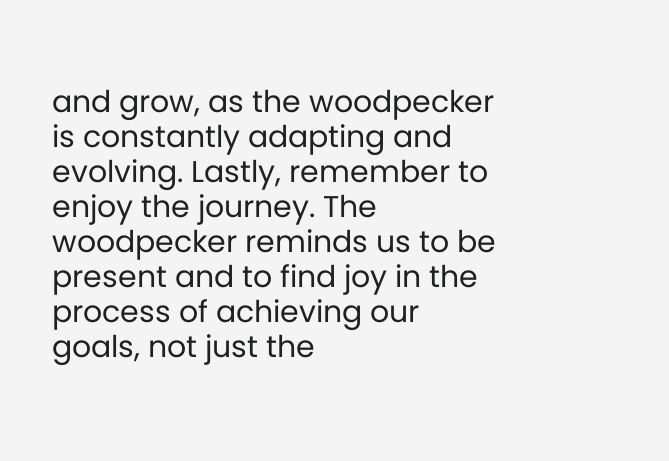and grow, as the woodpecker is constantly adapting and evolving. Lastly, remember to enjoy the journey. The woodpecker reminds us to be present and to find joy in the process of achieving our goals, not just the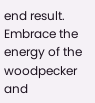end result. Embrace the energy of the woodpecker and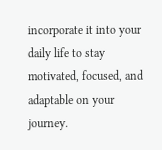incorporate it into your daily life to stay motivated, focused, and adaptable on your journey.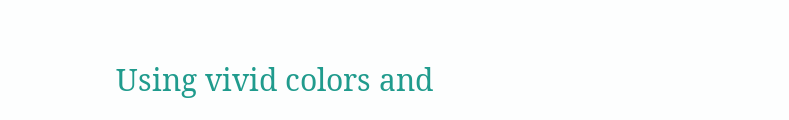Using vivid colors and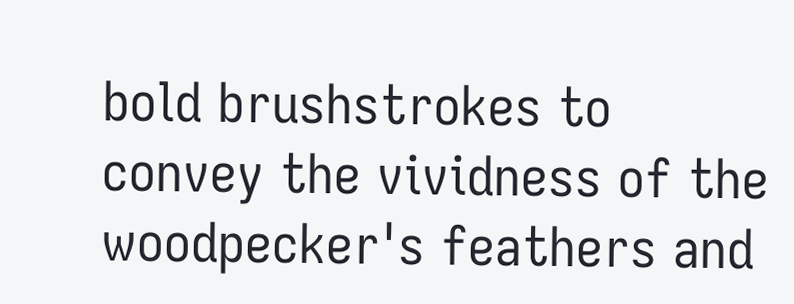bold brushstrokes to convey the vividness of the woodpecker's feathers and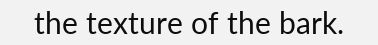the texture of the bark.